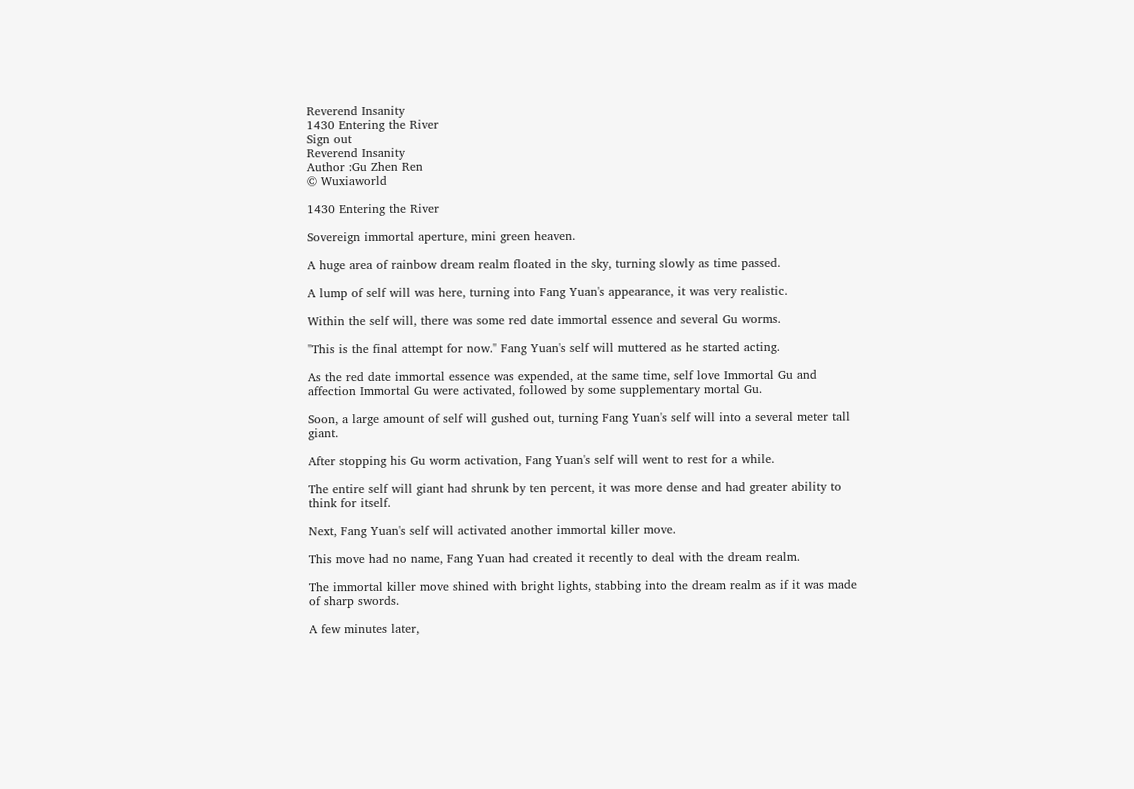Reverend Insanity
1430 Entering the River
Sign out
Reverend Insanity
Author :Gu Zhen Ren
© Wuxiaworld

1430 Entering the River

Sovereign immortal aperture, mini green heaven.

A huge area of rainbow dream realm floated in the sky, turning slowly as time passed.

A lump of self will was here, turning into Fang Yuan's appearance, it was very realistic.

Within the self will, there was some red date immortal essence and several Gu worms.

"This is the final attempt for now." Fang Yuan's self will muttered as he started acting.

As the red date immortal essence was expended, at the same time, self love Immortal Gu and affection Immortal Gu were activated, followed by some supplementary mortal Gu.

Soon, a large amount of self will gushed out, turning Fang Yuan's self will into a several meter tall giant.

After stopping his Gu worm activation, Fang Yuan's self will went to rest for a while.

The entire self will giant had shrunk by ten percent, it was more dense and had greater ability to think for itself.

Next, Fang Yuan's self will activated another immortal killer move.

This move had no name, Fang Yuan had created it recently to deal with the dream realm.

The immortal killer move shined with bright lights, stabbing into the dream realm as if it was made of sharp swords.

A few minutes later,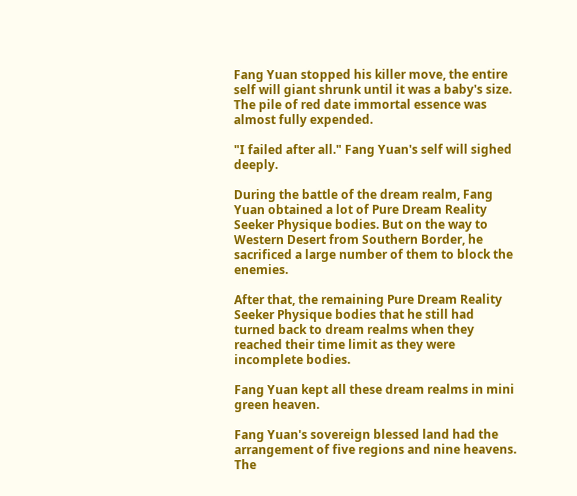Fang Yuan stopped his killer move, the entire self will giant shrunk until it was a baby's size. The pile of red date immortal essence was almost fully expended.

"I failed after all." Fang Yuan's self will sighed deeply.

During the battle of the dream realm, Fang Yuan obtained a lot of Pure Dream Reality Seeker Physique bodies. But on the way to Western Desert from Southern Border, he sacrificed a large number of them to block the enemies.

After that, the remaining Pure Dream Reality Seeker Physique bodies that he still had turned back to dream realms when they reached their time limit as they were incomplete bodies.

Fang Yuan kept all these dream realms in mini green heaven.

Fang Yuan's sovereign blessed land had the arrangement of five regions and nine heavens. The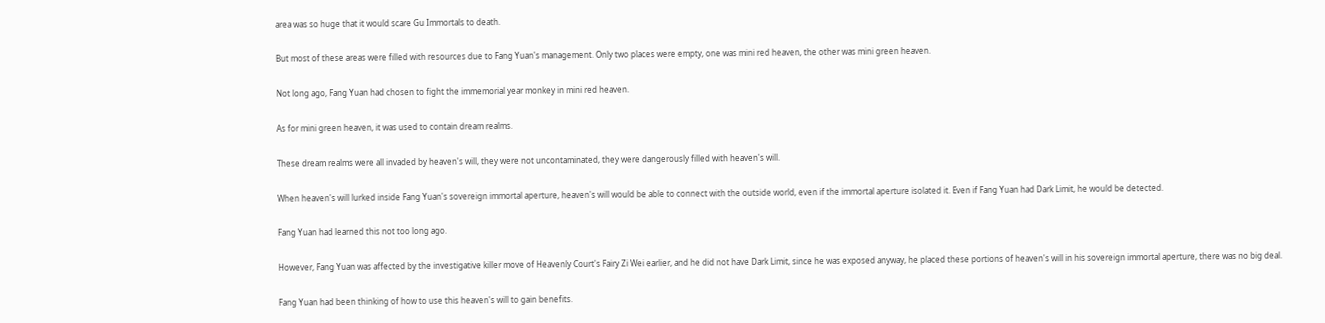area was so huge that it would scare Gu Immortals to death.

But most of these areas were filled with resources due to Fang Yuan's management. Only two places were empty, one was mini red heaven, the other was mini green heaven.

Not long ago, Fang Yuan had chosen to fight the immemorial year monkey in mini red heaven.

As for mini green heaven, it was used to contain dream realms.

These dream realms were all invaded by heaven's will, they were not uncontaminated, they were dangerously filled with heaven's will.

When heaven's will lurked inside Fang Yuan's sovereign immortal aperture, heaven's will would be able to connect with the outside world, even if the immortal aperture isolated it. Even if Fang Yuan had Dark Limit, he would be detected.

Fang Yuan had learned this not too long ago.

However, Fang Yuan was affected by the investigative killer move of Heavenly Court's Fairy Zi Wei earlier, and he did not have Dark Limit, since he was exposed anyway, he placed these portions of heaven's will in his sovereign immortal aperture, there was no big deal.

Fang Yuan had been thinking of how to use this heaven's will to gain benefits.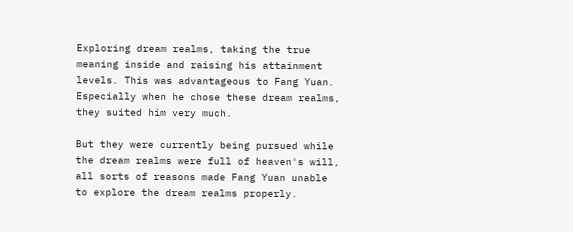Exploring dream realms, taking the true meaning inside and raising his attainment levels. This was advantageous to Fang Yuan. Especially when he chose these dream realms, they suited him very much.

But they were currently being pursued while the dream realms were full of heaven's will, all sorts of reasons made Fang Yuan unable to explore the dream realms properly.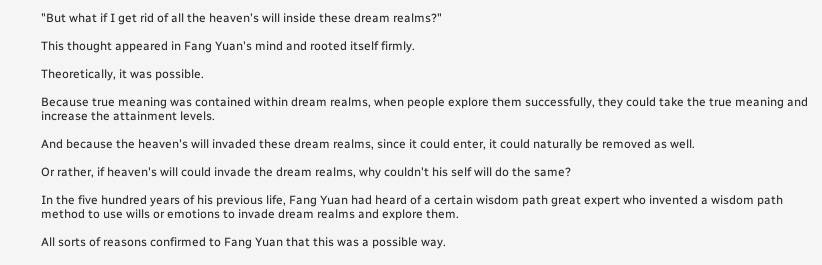"But what if I get rid of all the heaven's will inside these dream realms?"

This thought appeared in Fang Yuan's mind and rooted itself firmly.

Theoretically, it was possible.

Because true meaning was contained within dream realms, when people explore them successfully, they could take the true meaning and increase the attainment levels.

And because the heaven's will invaded these dream realms, since it could enter, it could naturally be removed as well.

Or rather, if heaven's will could invade the dream realms, why couldn't his self will do the same?

In the five hundred years of his previous life, Fang Yuan had heard of a certain wisdom path great expert who invented a wisdom path method to use wills or emotions to invade dream realms and explore them.

All sorts of reasons confirmed to Fang Yuan that this was a possible way.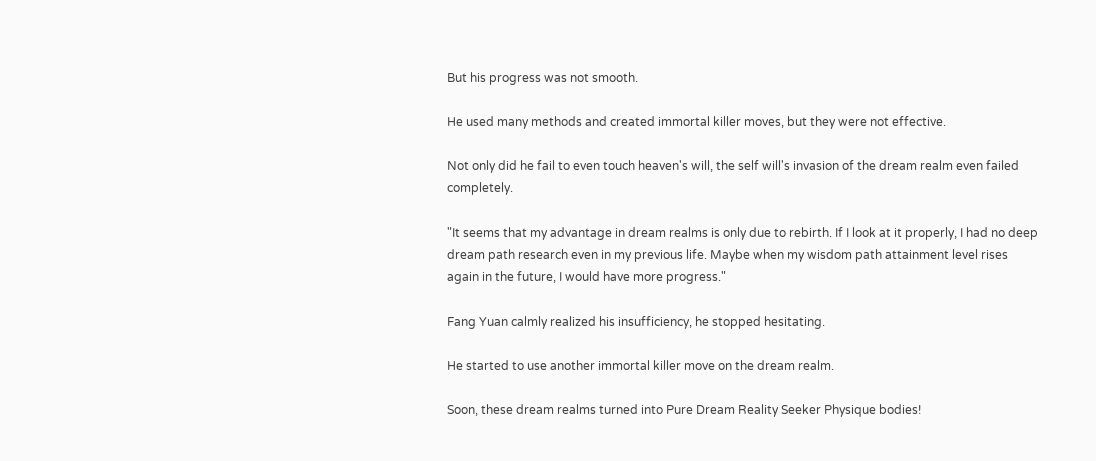But his progress was not smooth.

He used many methods and created immortal killer moves, but they were not effective.

Not only did he fail to even touch heaven's will, the self will's invasion of the dream realm even failed completely.

"It seems that my advantage in dream realms is only due to rebirth. If I look at it properly, I had no deep dream path research even in my previous life. Maybe when my wisdom path attainment level rises again in the future, I would have more progress."

Fang Yuan calmly realized his insufficiency, he stopped hesitating.

He started to use another immortal killer move on the dream realm.

Soon, these dream realms turned into Pure Dream Reality Seeker Physique bodies!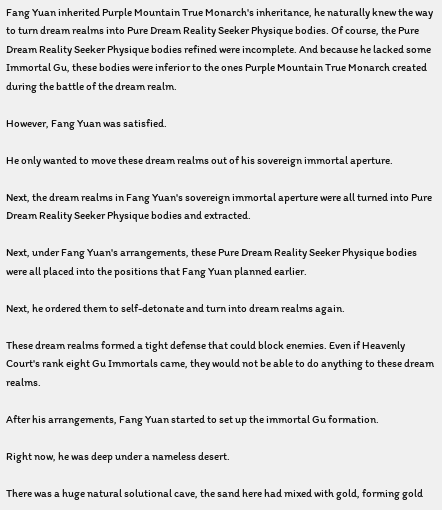Fang Yuan inherited Purple Mountain True Monarch's inheritance, he naturally knew the way to turn dream realms into Pure Dream Reality Seeker Physique bodies. Of course, the Pure Dream Reality Seeker Physique bodies refined were incomplete. And because he lacked some Immortal Gu, these bodies were inferior to the ones Purple Mountain True Monarch created during the battle of the dream realm.

However, Fang Yuan was satisfied.

He only wanted to move these dream realms out of his sovereign immortal aperture.

Next, the dream realms in Fang Yuan's sovereign immortal aperture were all turned into Pure Dream Reality Seeker Physique bodies and extracted.

Next, under Fang Yuan's arrangements, these Pure Dream Reality Seeker Physique bodies were all placed into the positions that Fang Yuan planned earlier.

Next, he ordered them to self-detonate and turn into dream realms again.

These dream realms formed a tight defense that could block enemies. Even if Heavenly Court's rank eight Gu Immortals came, they would not be able to do anything to these dream realms.

After his arrangements, Fang Yuan started to set up the immortal Gu formation.

Right now, he was deep under a nameless desert.

There was a huge natural solutional cave, the sand here had mixed with gold, forming gold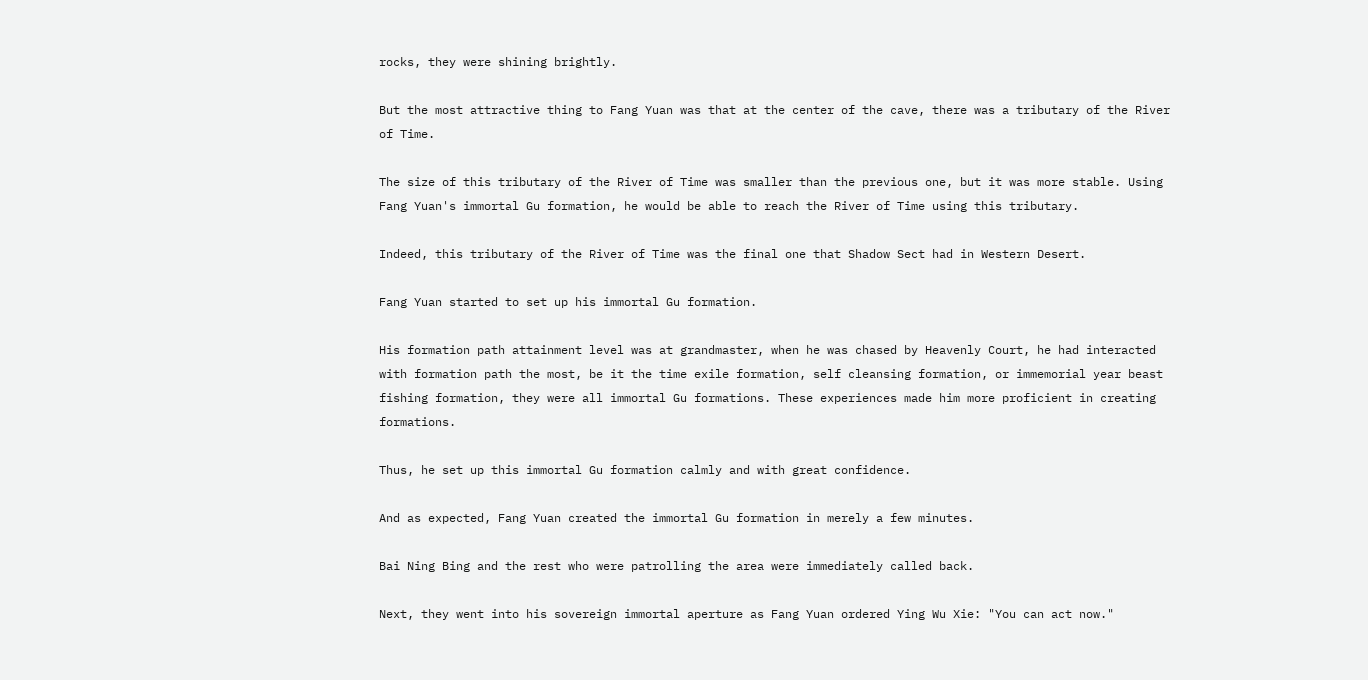rocks, they were shining brightly.

But the most attractive thing to Fang Yuan was that at the center of the cave, there was a tributary of the River of Time.

The size of this tributary of the River of Time was smaller than the previous one, but it was more stable. Using Fang Yuan's immortal Gu formation, he would be able to reach the River of Time using this tributary.

Indeed, this tributary of the River of Time was the final one that Shadow Sect had in Western Desert.

Fang Yuan started to set up his immortal Gu formation.

His formation path attainment level was at grandmaster, when he was chased by Heavenly Court, he had interacted with formation path the most, be it the time exile formation, self cleansing formation, or immemorial year beast fishing formation, they were all immortal Gu formations. These experiences made him more proficient in creating formations.

Thus, he set up this immortal Gu formation calmly and with great confidence.

And as expected, Fang Yuan created the immortal Gu formation in merely a few minutes.

Bai Ning Bing and the rest who were patrolling the area were immediately called back.

Next, they went into his sovereign immortal aperture as Fang Yuan ordered Ying Wu Xie: "You can act now."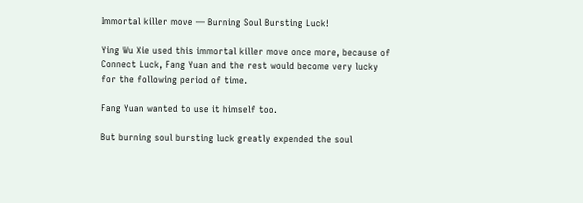Immortal killer move — Burning Soul Bursting Luck!

Ying Wu Xie used this immortal killer move once more, because of Connect Luck, Fang Yuan and the rest would become very lucky for the following period of time.

Fang Yuan wanted to use it himself too.

But burning soul bursting luck greatly expended the soul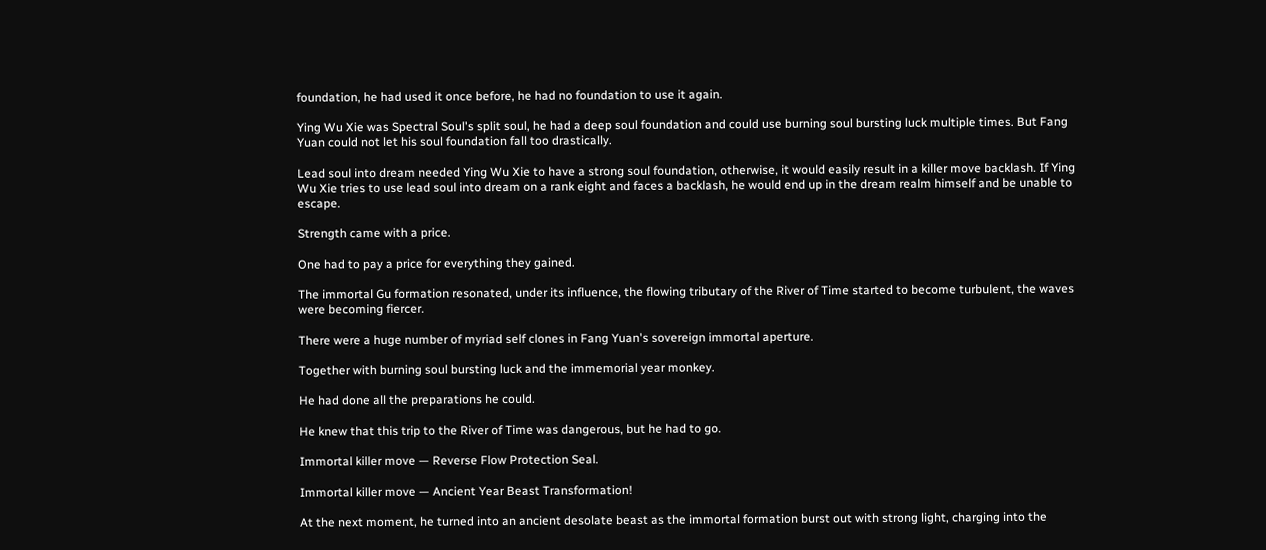foundation, he had used it once before, he had no foundation to use it again.

Ying Wu Xie was Spectral Soul's split soul, he had a deep soul foundation and could use burning soul bursting luck multiple times. But Fang Yuan could not let his soul foundation fall too drastically.

Lead soul into dream needed Ying Wu Xie to have a strong soul foundation, otherwise, it would easily result in a killer move backlash. If Ying Wu Xie tries to use lead soul into dream on a rank eight and faces a backlash, he would end up in the dream realm himself and be unable to escape.

Strength came with a price.

One had to pay a price for everything they gained.

The immortal Gu formation resonated, under its influence, the flowing tributary of the River of Time started to become turbulent, the waves were becoming fiercer.

There were a huge number of myriad self clones in Fang Yuan's sovereign immortal aperture.

Together with burning soul bursting luck and the immemorial year monkey.

He had done all the preparations he could.

He knew that this trip to the River of Time was dangerous, but he had to go.

Immortal killer move — Reverse Flow Protection Seal.

Immortal killer move — Ancient Year Beast Transformation!

At the next moment, he turned into an ancient desolate beast as the immortal formation burst out with strong light, charging into the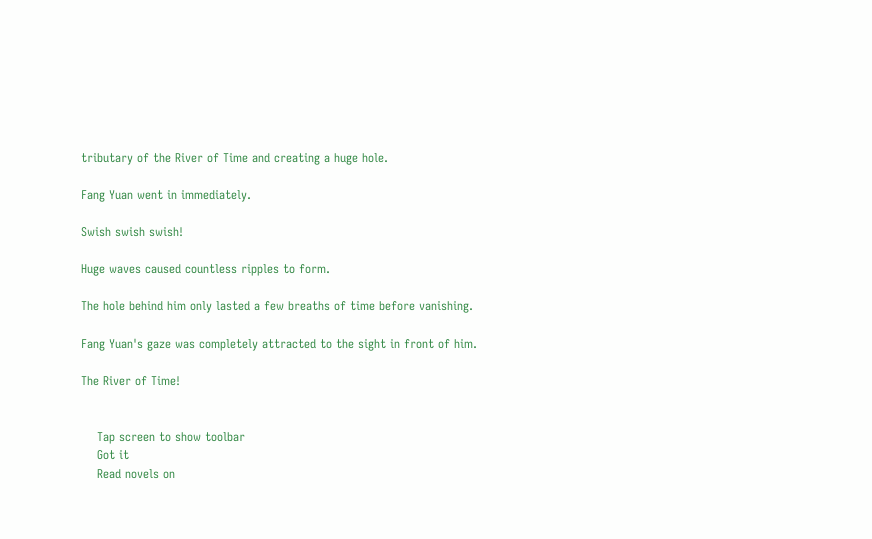tributary of the River of Time and creating a huge hole.

Fang Yuan went in immediately.

Swish swish swish!

Huge waves caused countless ripples to form.

The hole behind him only lasted a few breaths of time before vanishing.

Fang Yuan's gaze was completely attracted to the sight in front of him.

The River of Time!


    Tap screen to show toolbar
    Got it
    Read novels on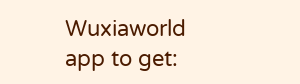Wuxiaworld app to get: